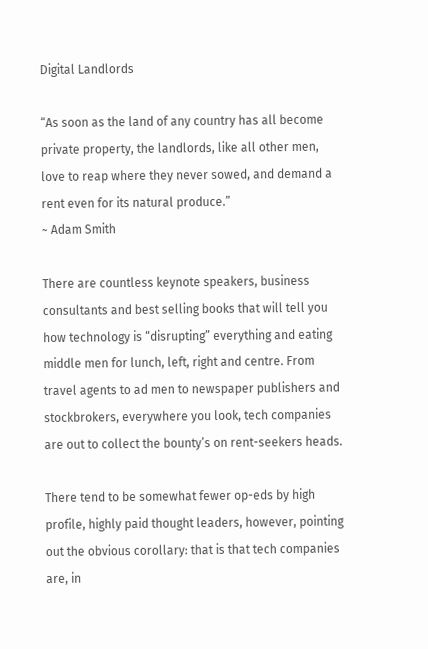Digital Landlords

“As soon as the land of any country has all become private property, the landlords, like all other men, love to reap where they never sowed, and demand a rent even for its natural produce.”
~ Adam Smith

There are countless keynote speakers, business consultants and best selling books that will tell you how technology is “disrupting” everything and eating middle men for lunch, left, right and centre. From travel agents to ad men to newspaper publishers and stockbrokers, everywhere you look, tech companies are out to collect the bounty’s on rent-seekers heads.

There tend to be somewhat fewer op-eds by high profile, highly paid thought leaders, however, pointing out the obvious corollary: that is that tech companies are, in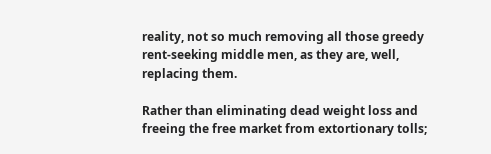reality, not so much removing all those greedy rent-seeking middle men, as they are, well, replacing them.

Rather than eliminating dead weight loss and freeing the free market from extortionary tolls;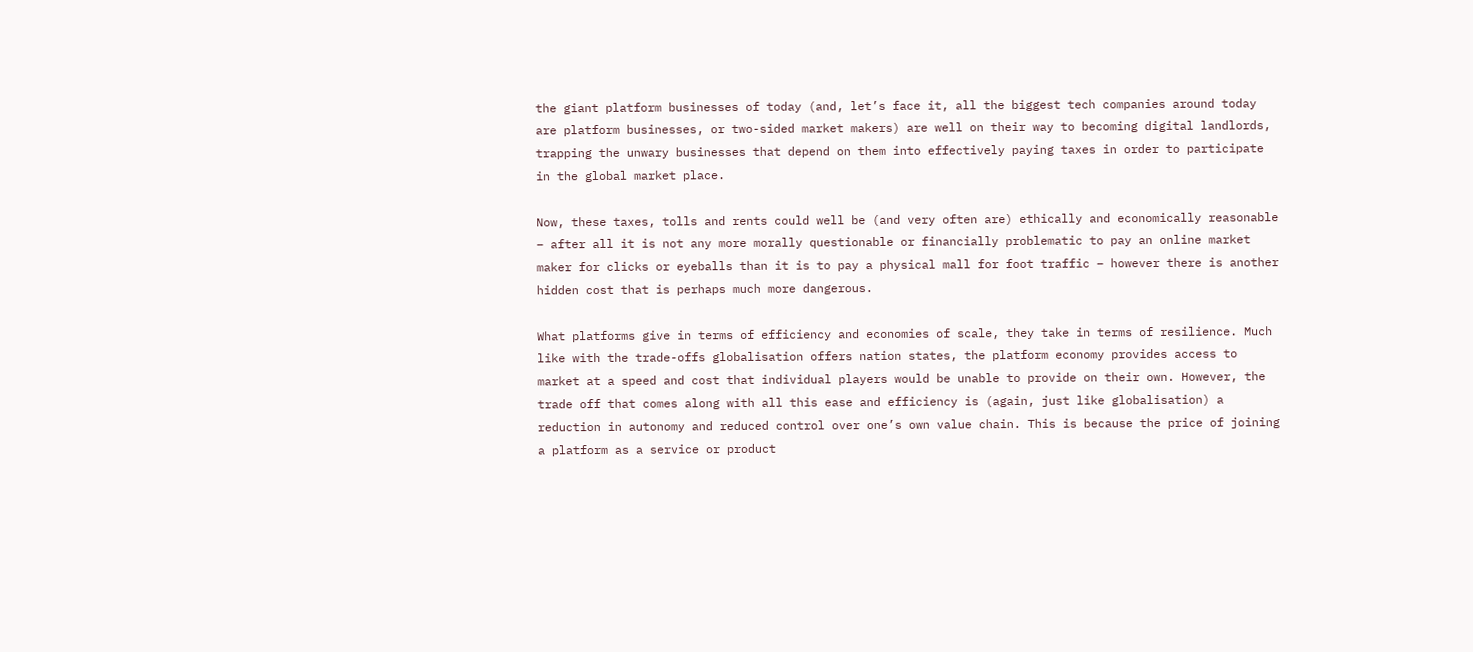the giant platform businesses of today (and, let’s face it, all the biggest tech companies around today are platform businesses, or two-sided market makers) are well on their way to becoming digital landlords, trapping the unwary businesses that depend on them into effectively paying taxes in order to participate in the global market place.

Now, these taxes, tolls and rents could well be (and very often are) ethically and economically reasonable – after all it is not any more morally questionable or financially problematic to pay an online market maker for clicks or eyeballs than it is to pay a physical mall for foot traffic – however there is another hidden cost that is perhaps much more dangerous.

What platforms give in terms of efficiency and economies of scale, they take in terms of resilience. Much like with the trade-offs globalisation offers nation states, the platform economy provides access to market at a speed and cost that individual players would be unable to provide on their own. However, the trade off that comes along with all this ease and efficiency is (again, just like globalisation) a reduction in autonomy and reduced control over one’s own value chain. This is because the price of joining a platform as a service or product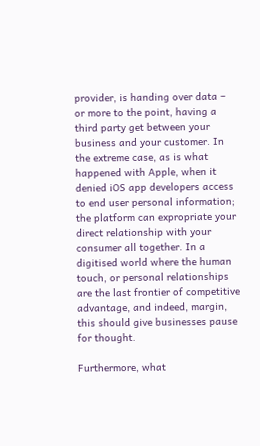provider, is handing over data – or more to the point, having a third party get between your business and your customer. In the extreme case, as is what happened with Apple, when it denied iOS app developers access to end user personal information; the platform can expropriate your direct relationship with your consumer all together. In a digitised world where the human touch, or personal relationships are the last frontier of competitive advantage, and indeed, margin, this should give businesses pause for thought.

Furthermore, what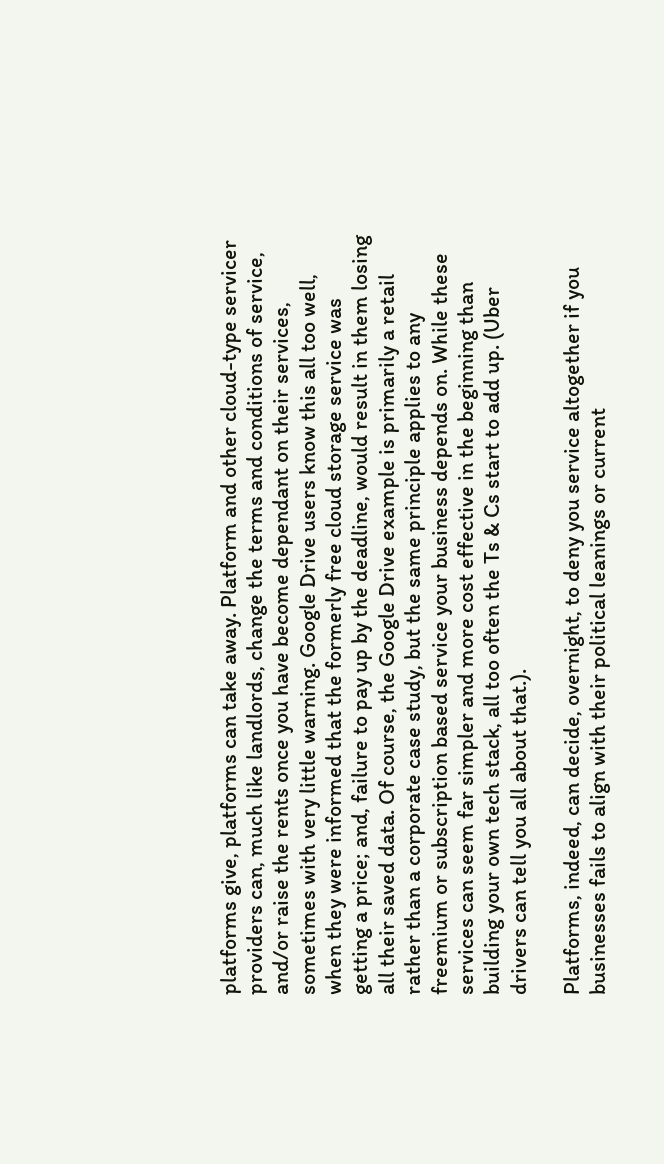platforms give, platforms can take away. Platform and other cloud-type servicer providers can, much like landlords, change the terms and conditions of service, and/or raise the rents once you have become dependant on their services, sometimes with very little warning. Google Drive users know this all too well, when they were informed that the formerly free cloud storage service was getting a price; and, failure to pay up by the deadline, would result in them losing all their saved data. Of course, the Google Drive example is primarily a retail rather than a corporate case study, but the same principle applies to any freemium or subscription based service your business depends on. While these services can seem far simpler and more cost effective in the beginning than building your own tech stack, all too often the Ts & Cs start to add up. (Uber drivers can tell you all about that.).

Platforms, indeed, can decide, overnight, to deny you service altogether if you businesses fails to align with their political leanings or current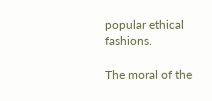popular ethical fashions.

The moral of the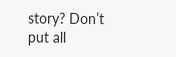story? Don’t put all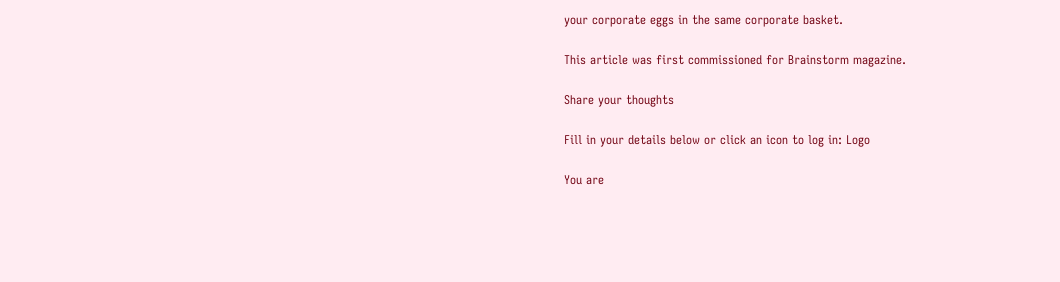your corporate eggs in the same corporate basket.

This article was first commissioned for Brainstorm magazine.

Share your thoughts

Fill in your details below or click an icon to log in: Logo

You are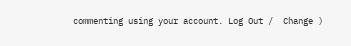commenting using your account. Log Out /  Change )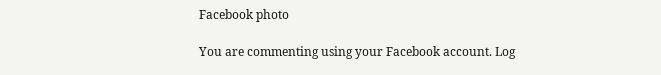Facebook photo

You are commenting using your Facebook account. Log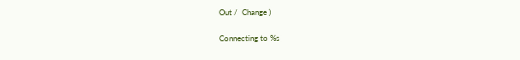Out /  Change )

Connecting to %s